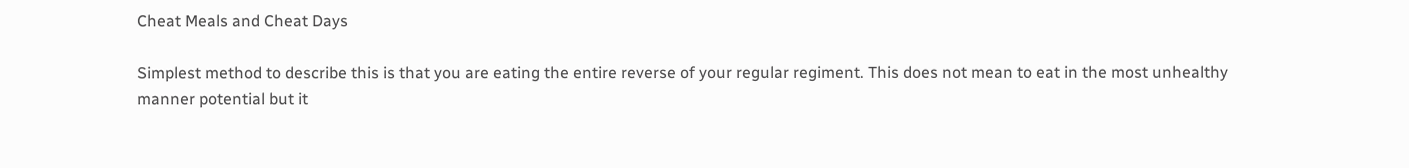Cheat Meals and Cheat Days

Simplest method to describe this is that you are eating the entire reverse of your regular regiment. This does not mean to eat in the most unhealthy manner potential but it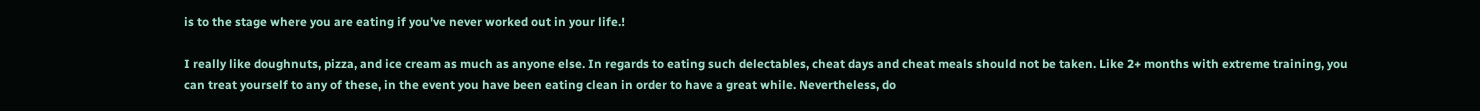is to the stage where you are eating if you've never worked out in your life.!

I really like doughnuts, pizza, and ice cream as much as anyone else. In regards to eating such delectables, cheat days and cheat meals should not be taken. Like 2+ months with extreme training, you can treat yourself to any of these, in the event you have been eating clean in order to have a great while. Nevertheless, do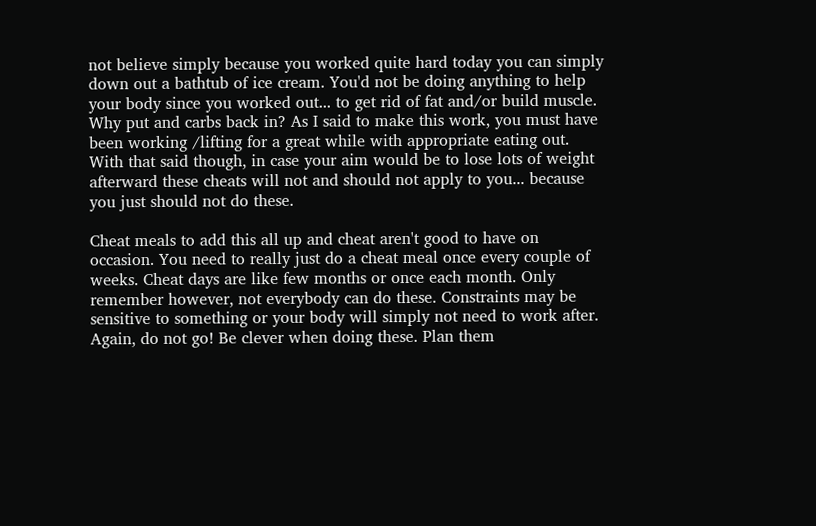not believe simply because you worked quite hard today you can simply down out a bathtub of ice cream. You'd not be doing anything to help your body since you worked out... to get rid of fat and/or build muscle. Why put and carbs back in? As I said to make this work, you must have been working /lifting for a great while with appropriate eating out. With that said though, in case your aim would be to lose lots of weight afterward these cheats will not and should not apply to you... because you just should not do these.

Cheat meals to add this all up and cheat aren't good to have on occasion. You need to really just do a cheat meal once every couple of weeks. Cheat days are like few months or once each month. Only remember however, not everybody can do these. Constraints may be sensitive to something or your body will simply not need to work after. Again, do not go! Be clever when doing these. Plan them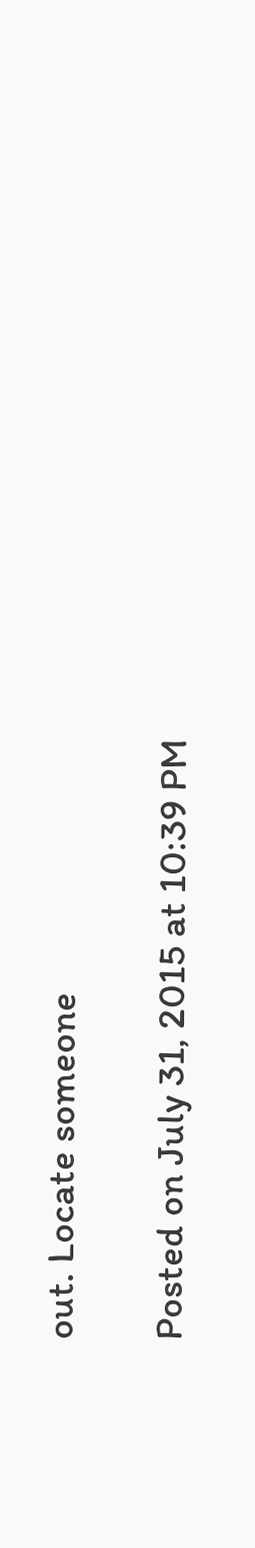out. Locate someone

Posted on July 31, 2015 at 10:39 PM